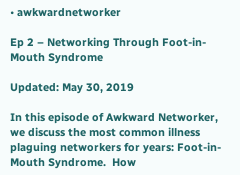• awkwardnetworker

Ep 2 – Networking Through Foot-in-Mouth Syndrome

Updated: May 30, 2019

In this episode of Awkward Networker, we discuss the most common illness plaguing networkers for years: Foot-in-Mouth Syndrome.  How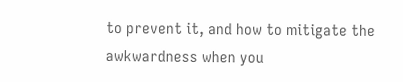to prevent it, and how to mitigate the awkwardness when you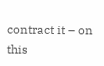contract it – on this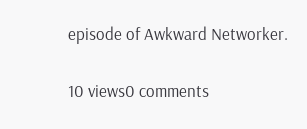episode of Awkward Networker.

10 views0 comments